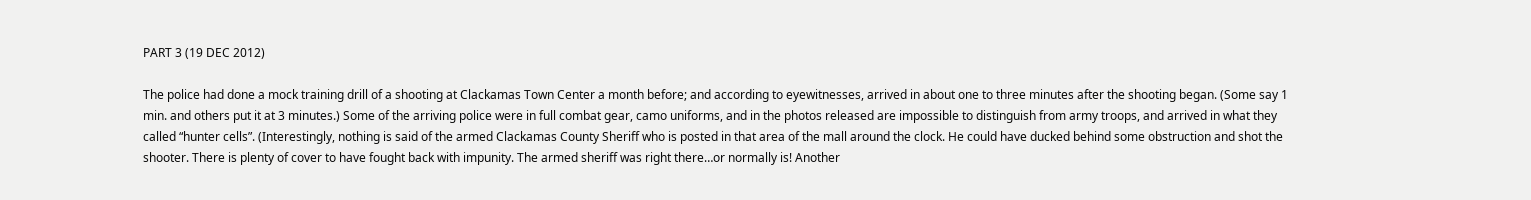PART 3 (19 DEC 2012)

The police had done a mock training drill of a shooting at Clackamas Town Center a month before; and according to eyewitnesses, arrived in about one to three minutes after the shooting began. (Some say 1 min. and others put it at 3 minutes.) Some of the arriving police were in full combat gear, camo uniforms, and in the photos released are impossible to distinguish from army troops, and arrived in what they called “hunter cells”. (Interestingly, nothing is said of the armed Clackamas County Sheriff who is posted in that area of the mall around the clock. He could have ducked behind some obstruction and shot the shooter. There is plenty of cover to have fought back with impunity. The armed sheriff was right there…or normally is! Another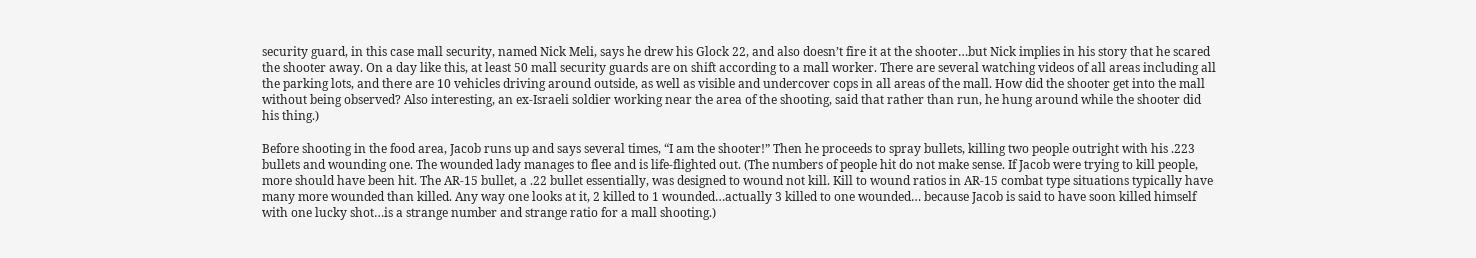security guard, in this case mall security, named Nick Meli, says he drew his Glock 22, and also doesn’t fire it at the shooter…but Nick implies in his story that he scared the shooter away. On a day like this, at least 50 mall security guards are on shift according to a mall worker. There are several watching videos of all areas including all the parking lots, and there are 10 vehicles driving around outside, as well as visible and undercover cops in all areas of the mall. How did the shooter get into the mall without being observed? Also interesting, an ex-Israeli soldier working near the area of the shooting, said that rather than run, he hung around while the shooter did his thing.)

Before shooting in the food area, Jacob runs up and says several times, “I am the shooter!” Then he proceeds to spray bullets, killing two people outright with his .223 bullets and wounding one. The wounded lady manages to flee and is life-flighted out. (The numbers of people hit do not make sense. If Jacob were trying to kill people, more should have been hit. The AR-15 bullet, a .22 bullet essentially, was designed to wound not kill. Kill to wound ratios in AR-15 combat type situations typically have many more wounded than killed. Any way one looks at it, 2 killed to 1 wounded…actually 3 killed to one wounded… because Jacob is said to have soon killed himself with one lucky shot…is a strange number and strange ratio for a mall shooting.)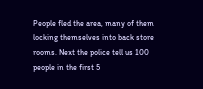People fled the area, many of them locking themselves into back store rooms. Next the police tell us 100 people in the first 5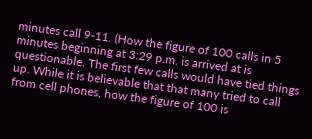minutes call 9-11. (How the figure of 100 calls in 5 minutes beginning at 3:29 p.m. is arrived at is questionable. The first few calls would have tied things up. While it is believable that that many tried to call from cell phones, how the figure of 100 is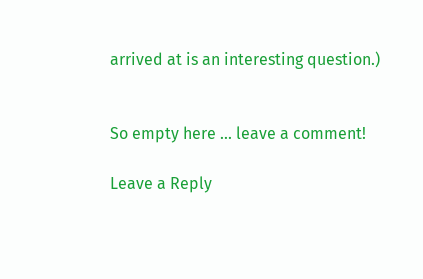arrived at is an interesting question.)


So empty here ... leave a comment!

Leave a Reply